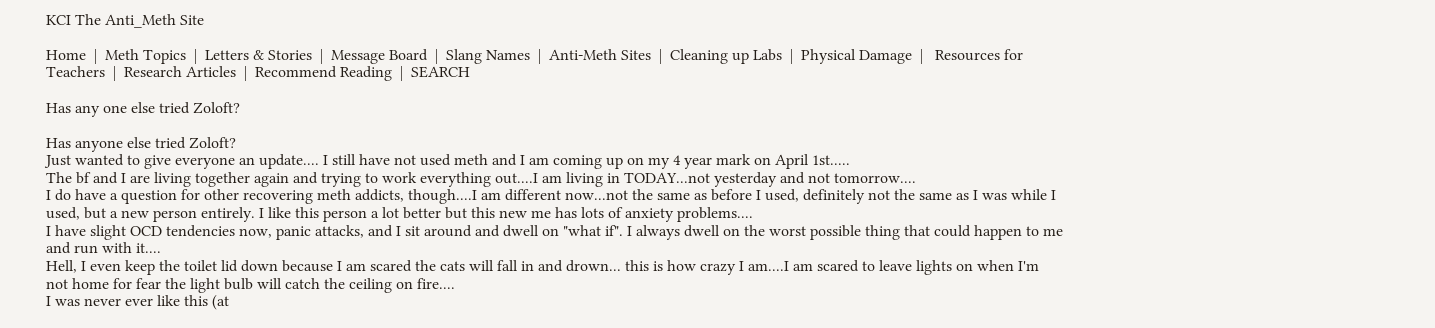KCI The Anti_Meth Site

Home  |  Meth Topics  |  Letters & Stories  |  Message Board  |  Slang Names  |  Anti-Meth Sites  |  Cleaning up Labs  |  Physical Damage  |   Resources for Teachers  |  Research Articles  |  Recommend Reading  |  SEARCH

Has any one else tried Zoloft?

Has anyone else tried Zoloft?
Just wanted to give everyone an update.... I still have not used meth and I am coming up on my 4 year mark on April 1st.....
The bf and I are living together again and trying to work everything out....I am living in TODAY...not yesterday and not tomorrow....
I do have a question for other recovering meth addicts, though....I am different now...not the same as before I used, definitely not the same as I was while I used, but a new person entirely. I like this person a lot better but this new me has lots of anxiety problems....
I have slight OCD tendencies now, panic attacks, and I sit around and dwell on "what if". I always dwell on the worst possible thing that could happen to me and run with it....
Hell, I even keep the toilet lid down because I am scared the cats will fall in and drown... this is how crazy I am....I am scared to leave lights on when I'm not home for fear the light bulb will catch the ceiling on fire....
I was never ever like this (at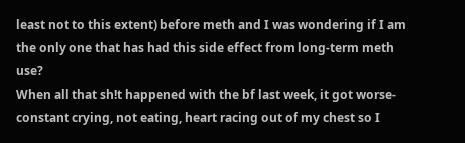least not to this extent) before meth and I was wondering if I am the only one that has had this side effect from long-term meth use?
When all that sh!t happened with the bf last week, it got worse- constant crying, not eating, heart racing out of my chest so I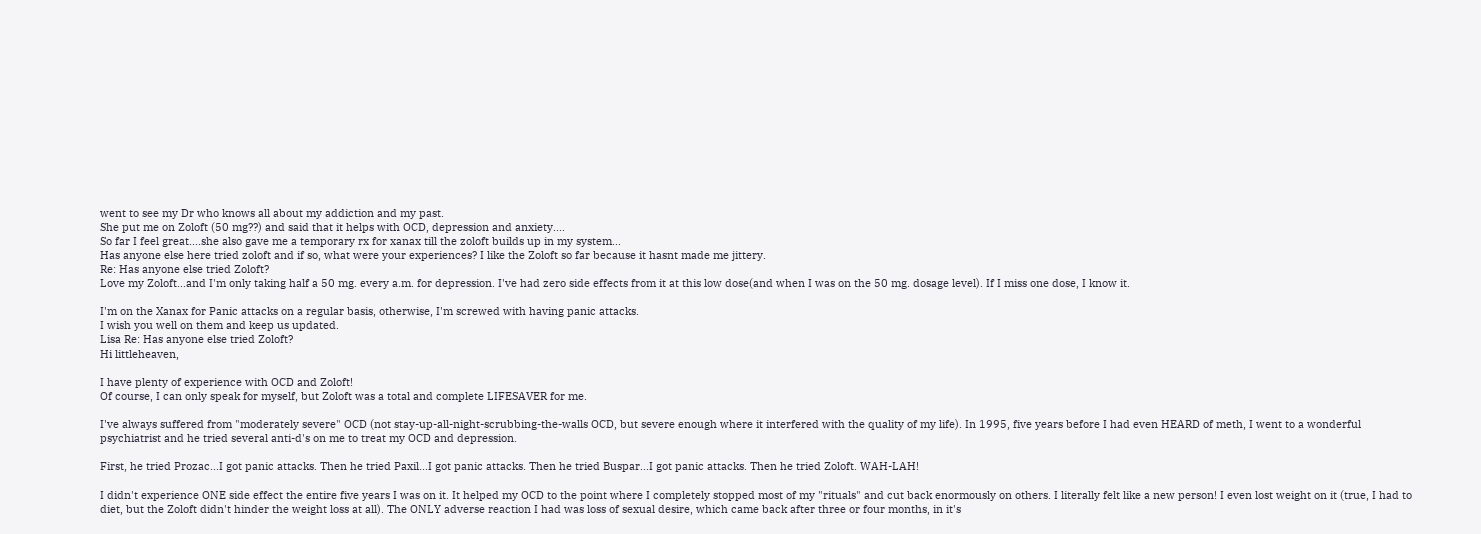went to see my Dr who knows all about my addiction and my past.
She put me on Zoloft (50 mg??) and said that it helps with OCD, depression and anxiety....
So far I feel great....she also gave me a temporary rx for xanax till the zoloft builds up in my system...
Has anyone else here tried zoloft and if so, what were your experiences? I like the Zoloft so far because it hasnt made me jittery.
Re: Has anyone else tried Zoloft?
Love my Zoloft...and I'm only taking half a 50 mg. every a.m. for depression. I've had zero side effects from it at this low dose(and when I was on the 50 mg. dosage level). If I miss one dose, I know it.

I'm on the Xanax for Panic attacks on a regular basis, otherwise, I'm screwed with having panic attacks.
I wish you well on them and keep us updated.
Lisa Re: Has anyone else tried Zoloft?
Hi littleheaven,

I have plenty of experience with OCD and Zoloft!
Of course, I can only speak for myself, but Zoloft was a total and complete LIFESAVER for me.

I've always suffered from "moderately severe" OCD (not stay-up-all-night-scrubbing-the-walls OCD, but severe enough where it interfered with the quality of my life). In 1995, five years before I had even HEARD of meth, I went to a wonderful psychiatrist and he tried several anti-d's on me to treat my OCD and depression.

First, he tried Prozac...I got panic attacks. Then he tried Paxil...I got panic attacks. Then he tried Buspar...I got panic attacks. Then he tried Zoloft. WAH-LAH!

I didn't experience ONE side effect the entire five years I was on it. It helped my OCD to the point where I completely stopped most of my "rituals" and cut back enormously on others. I literally felt like a new person! I even lost weight on it (true, I had to diet, but the Zoloft didn't hinder the weight loss at all). The ONLY adverse reaction I had was loss of sexual desire, which came back after three or four months, in it's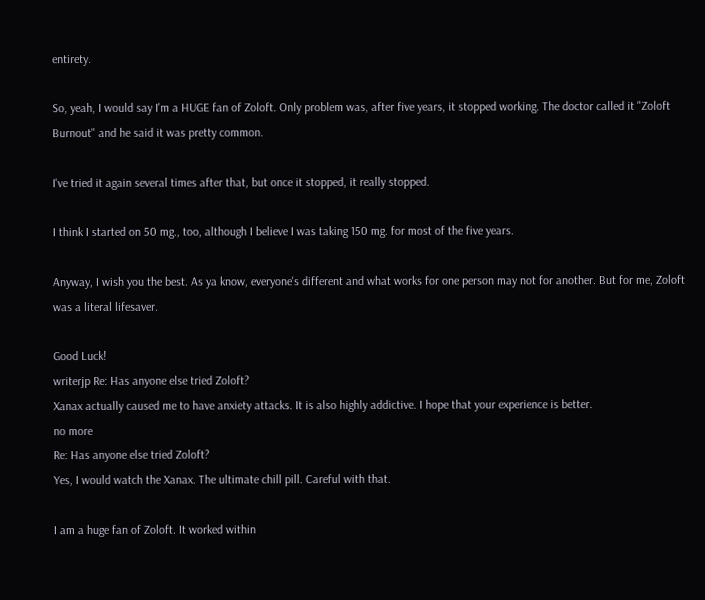entirety.

So, yeah, I would say I'm a HUGE fan of Zoloft. Only problem was, after five years, it stopped working. The doctor called it "Zoloft Burnout" and he said it was pretty common.

I've tried it again several times after that, but once it stopped, it really stopped.

I think I started on 50 mg., too, although I believe I was taking 150 mg. for most of the five years.

Anyway, I wish you the best. As ya know, everyone's different and what works for one person may not for another. But for me, Zoloft was a literal lifesaver.

Good Luck!
writerjp Re: Has anyone else tried Zoloft?
Xanax actually caused me to have anxiety attacks. It is also highly addictive. I hope that your experience is better.
no more
Re: Has anyone else tried Zoloft?
Yes, I would watch the Xanax. The ultimate chill pill. Careful with that.

I am a huge fan of Zoloft. It worked within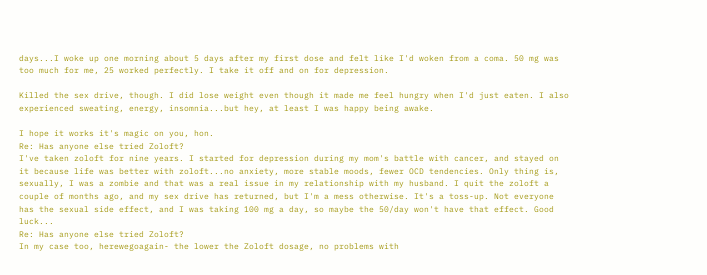days...I woke up one morning about 5 days after my first dose and felt like I'd woken from a coma. 50 mg was too much for me, 25 worked perfectly. I take it off and on for depression.

Killed the sex drive, though. I did lose weight even though it made me feel hungry when I'd just eaten. I also experienced sweating, energy, insomnia...but hey, at least I was happy being awake.

I hope it works it's magic on you, hon.
Re: Has anyone else tried Zoloft?
I've taken zoloft for nine years. I started for depression during my mom's battle with cancer, and stayed on it because life was better with zoloft...no anxiety, more stable moods, fewer OCD tendencies. Only thing is, sexually, I was a zombie and that was a real issue in my relationship with my husband. I quit the zoloft a couple of months ago, and my sex drive has returned, but I'm a mess otherwise. It's a toss-up. Not everyone has the sexual side effect, and I was taking 100 mg a day, so maybe the 50/day won't have that effect. Good luck...
Re: Has anyone else tried Zoloft?
In my case too, herewegoagain- the lower the Zoloft dosage, no problems with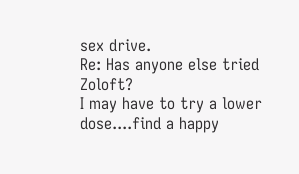sex drive.
Re: Has anyone else tried Zoloft?
I may have to try a lower dose....find a happy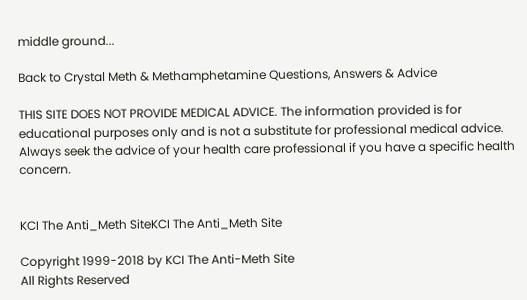middle ground...

Back to Crystal Meth & Methamphetamine Questions, Answers & Advice

THIS SITE DOES NOT PROVIDE MEDICAL ADVICE. The information provided is for educational purposes only and is not a substitute for professional medical advice. Always seek the advice of your health care professional if you have a specific health concern.


KCI The Anti_Meth SiteKCI The Anti_Meth Site

Copyright 1999-2018 by KCI The Anti-Meth Site
All Rights Reserved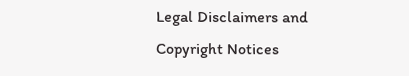Legal Disclaimers and Copyright Notices